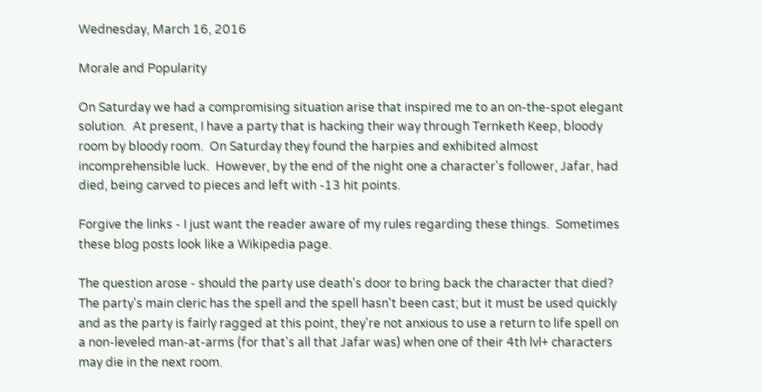Wednesday, March 16, 2016

Morale and Popularity

On Saturday we had a compromising situation arise that inspired me to an on-the-spot elegant solution.  At present, I have a party that is hacking their way through Ternketh Keep, bloody room by bloody room.  On Saturday they found the harpies and exhibited almost incomprehensible luck.  However, by the end of the night one a character's follower, Jafar, had died, being carved to pieces and left with -13 hit points.

Forgive the links - I just want the reader aware of my rules regarding these things.  Sometimes these blog posts look like a Wikipedia page.

The question arose - should the party use death's door to bring back the character that died?  The party's main cleric has the spell and the spell hasn't been cast; but it must be used quickly and as the party is fairly ragged at this point, they're not anxious to use a return to life spell on a non-leveled man-at-arms (for that's all that Jafar was) when one of their 4th lvl+ characters may die in the next room.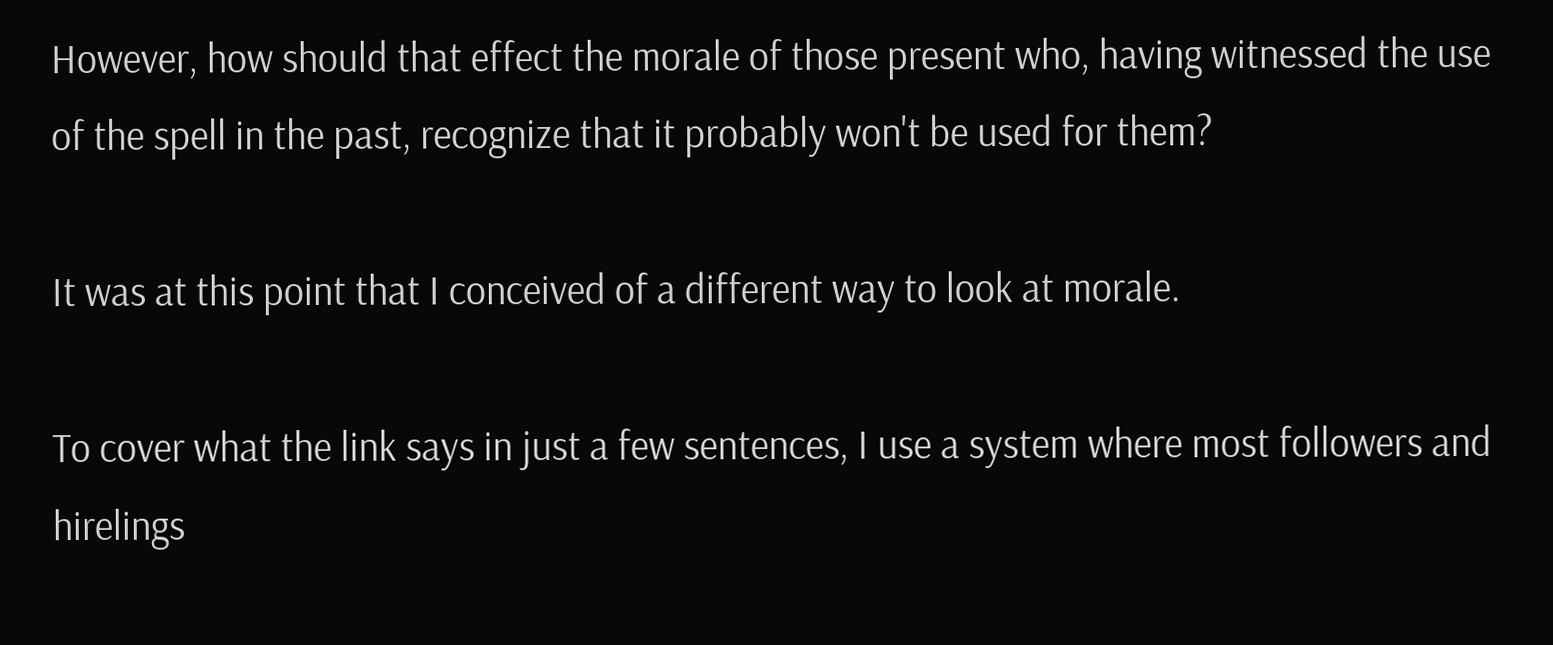However, how should that effect the morale of those present who, having witnessed the use of the spell in the past, recognize that it probably won't be used for them?

It was at this point that I conceived of a different way to look at morale.

To cover what the link says in just a few sentences, I use a system where most followers and hirelings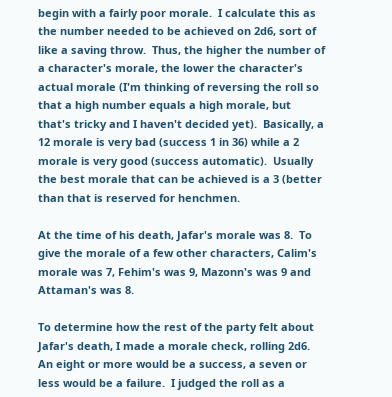begin with a fairly poor morale.  I calculate this as the number needed to be achieved on 2d6, sort of like a saving throw.  Thus, the higher the number of a character's morale, the lower the character's actual morale (I'm thinking of reversing the roll so that a high number equals a high morale, but that's tricky and I haven't decided yet).  Basically, a 12 morale is very bad (success 1 in 36) while a 2 morale is very good (success automatic).  Usually the best morale that can be achieved is a 3 (better than that is reserved for henchmen.

At the time of his death, Jafar's morale was 8.  To give the morale of a few other characters, Calim's morale was 7, Fehim's was 9, Mazonn's was 9 and Attaman's was 8.

To determine how the rest of the party felt about Jafar's death, I made a morale check, rolling 2d6.  An eight or more would be a success, a seven or less would be a failure.  I judged the roll as a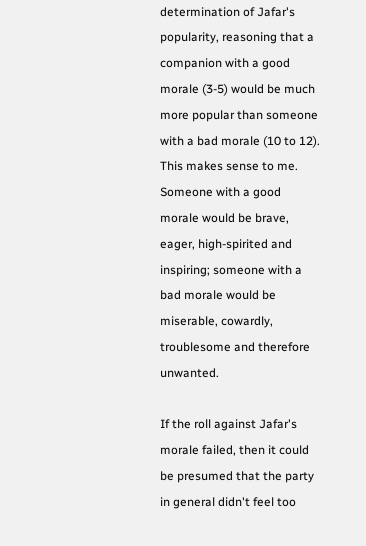determination of Jafar's popularity, reasoning that a companion with a good morale (3-5) would be much more popular than someone with a bad morale (10 to 12).  This makes sense to me.  Someone with a good morale would be brave, eager, high-spirited and inspiring; someone with a bad morale would be miserable, cowardly, troublesome and therefore unwanted.

If the roll against Jafar's morale failed, then it could be presumed that the party in general didn't feel too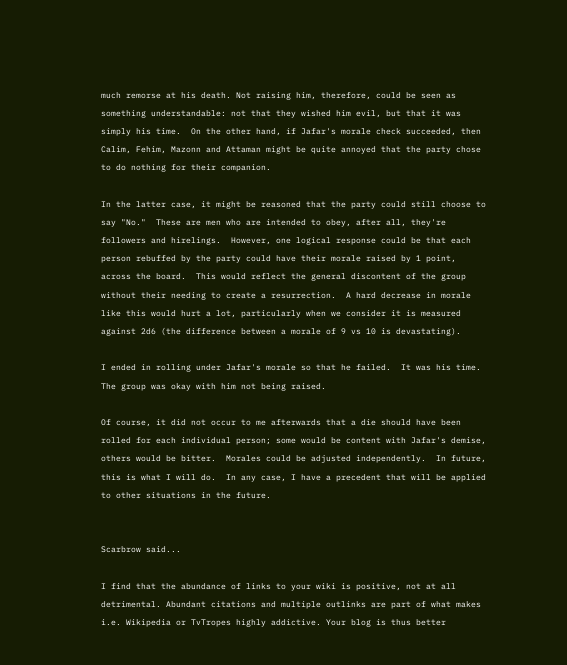much remorse at his death. Not raising him, therefore, could be seen as something understandable: not that they wished him evil, but that it was simply his time.  On the other hand, if Jafar's morale check succeeded, then Calim, Fehim, Mazonn and Attaman might be quite annoyed that the party chose to do nothing for their companion.

In the latter case, it might be reasoned that the party could still choose to say "No."  These are men who are intended to obey, after all, they're followers and hirelings.  However, one logical response could be that each person rebuffed by the party could have their morale raised by 1 point, across the board.  This would reflect the general discontent of the group without their needing to create a resurrection.  A hard decrease in morale like this would hurt a lot, particularly when we consider it is measured against 2d6 (the difference between a morale of 9 vs 10 is devastating).

I ended in rolling under Jafar's morale so that he failed.  It was his time.  The group was okay with him not being raised.

Of course, it did not occur to me afterwards that a die should have been rolled for each individual person; some would be content with Jafar's demise, others would be bitter.  Morales could be adjusted independently.  In future, this is what I will do.  In any case, I have a precedent that will be applied to other situations in the future.


Scarbrow said...

I find that the abundance of links to your wiki is positive, not at all detrimental. Abundant citations and multiple outlinks are part of what makes i.e. Wikipedia or TvTropes highly addictive. Your blog is thus better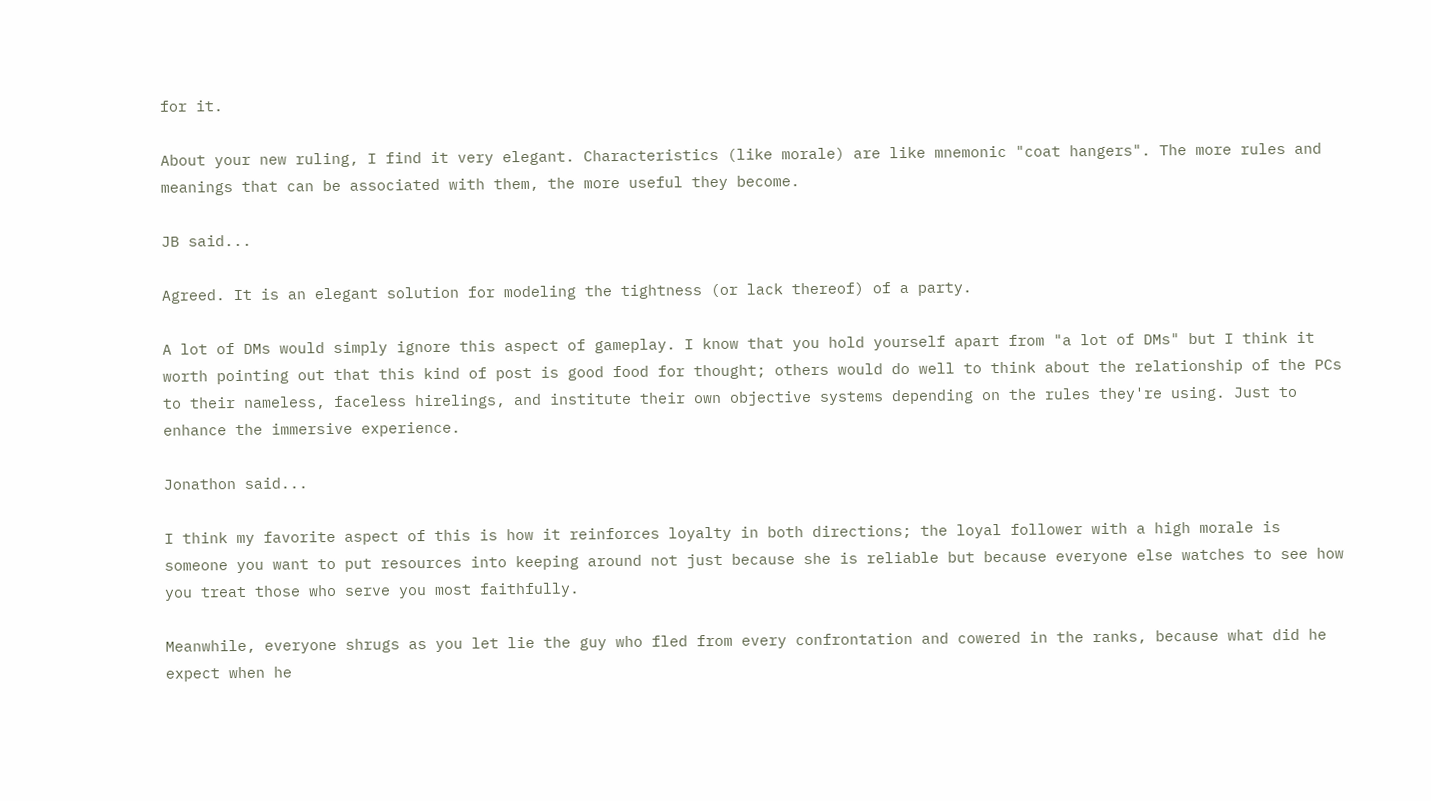for it.

About your new ruling, I find it very elegant. Characteristics (like morale) are like mnemonic "coat hangers". The more rules and meanings that can be associated with them, the more useful they become.

JB said...

Agreed. It is an elegant solution for modeling the tightness (or lack thereof) of a party.

A lot of DMs would simply ignore this aspect of gameplay. I know that you hold yourself apart from "a lot of DMs" but I think it worth pointing out that this kind of post is good food for thought; others would do well to think about the relationship of the PCs to their nameless, faceless hirelings, and institute their own objective systems depending on the rules they're using. Just to enhance the immersive experience.

Jonathon said...

I think my favorite aspect of this is how it reinforces loyalty in both directions; the loyal follower with a high morale is someone you want to put resources into keeping around not just because she is reliable but because everyone else watches to see how you treat those who serve you most faithfully.

Meanwhile, everyone shrugs as you let lie the guy who fled from every confrontation and cowered in the ranks, because what did he expect when he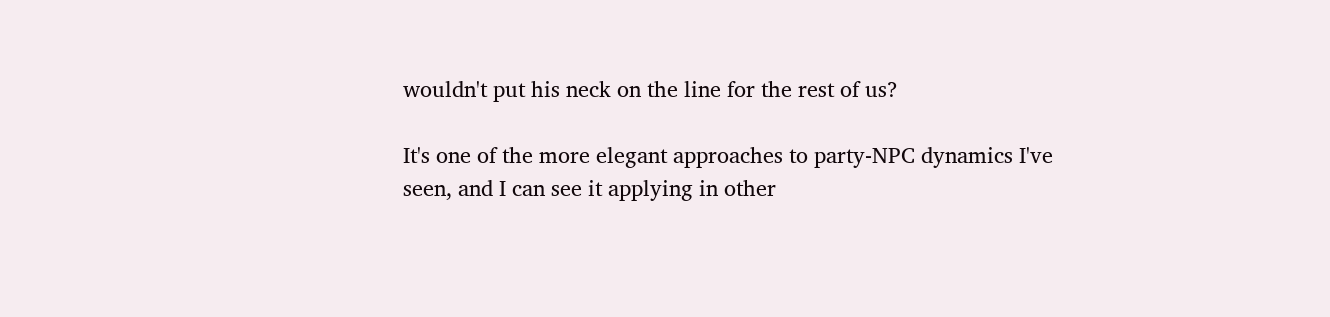wouldn't put his neck on the line for the rest of us?

It's one of the more elegant approaches to party-NPC dynamics I've seen, and I can see it applying in other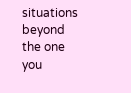situations beyond the one you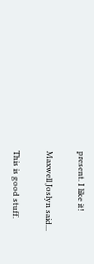present. I like it!

Maxwell Joslyn said...

This is good stuff.